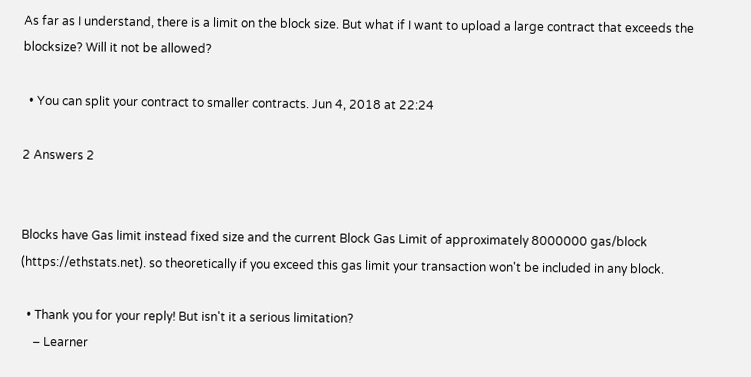As far as I understand, there is a limit on the block size. But what if I want to upload a large contract that exceeds the blocksize? Will it not be allowed?

  • You can split your contract to smaller contracts. Jun 4, 2018 at 22:24

2 Answers 2


Blocks have Gas limit instead fixed size and the current Block Gas Limit of approximately 8000000 gas/block (https://ethstats.net). so theoretically if you exceed this gas limit your transaction won't be included in any block.

  • Thank you for your reply! But isn't it a serious limitation?
    – Learner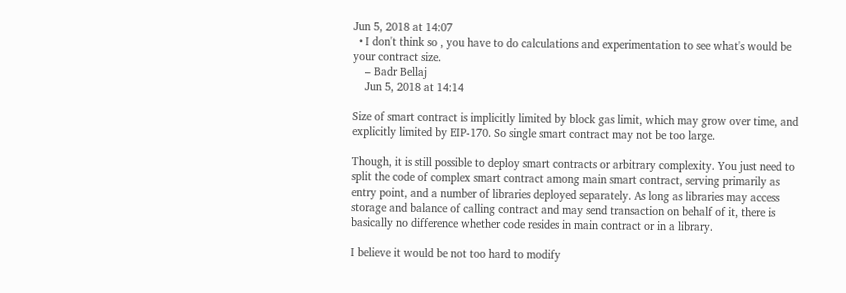Jun 5, 2018 at 14:07
  • I don't think so , you have to do calculations and experimentation to see what's would be your contract size.
    – Badr Bellaj
    Jun 5, 2018 at 14:14

Size of smart contract is implicitly limited by block gas limit, which may grow over time, and explicitly limited by EIP-170. So single smart contract may not be too large.

Though, it is still possible to deploy smart contracts or arbitrary complexity. You just need to split the code of complex smart contract among main smart contract, serving primarily as entry point, and a number of libraries deployed separately. As long as libraries may access storage and balance of calling contract and may send transaction on behalf of it, there is basically no difference whether code resides in main contract or in a library.

I believe it would be not too hard to modify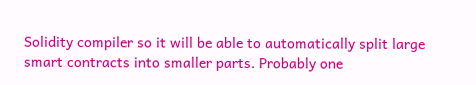Solidity compiler so it will be able to automatically split large smart contracts into smaller parts. Probably one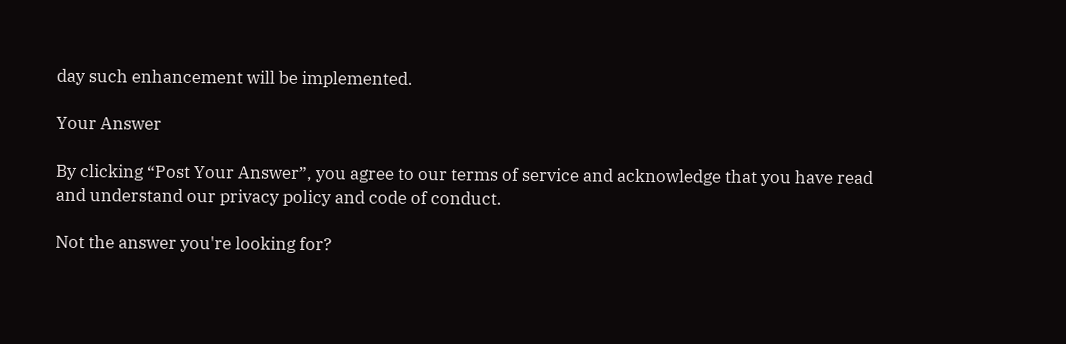day such enhancement will be implemented.

Your Answer

By clicking “Post Your Answer”, you agree to our terms of service and acknowledge that you have read and understand our privacy policy and code of conduct.

Not the answer you're looking for?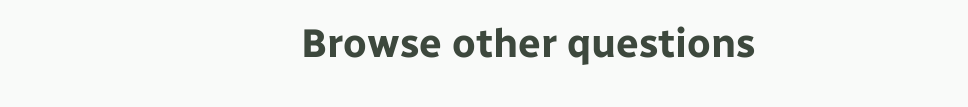Browse other questions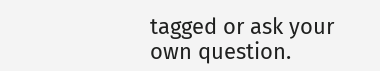tagged or ask your own question.